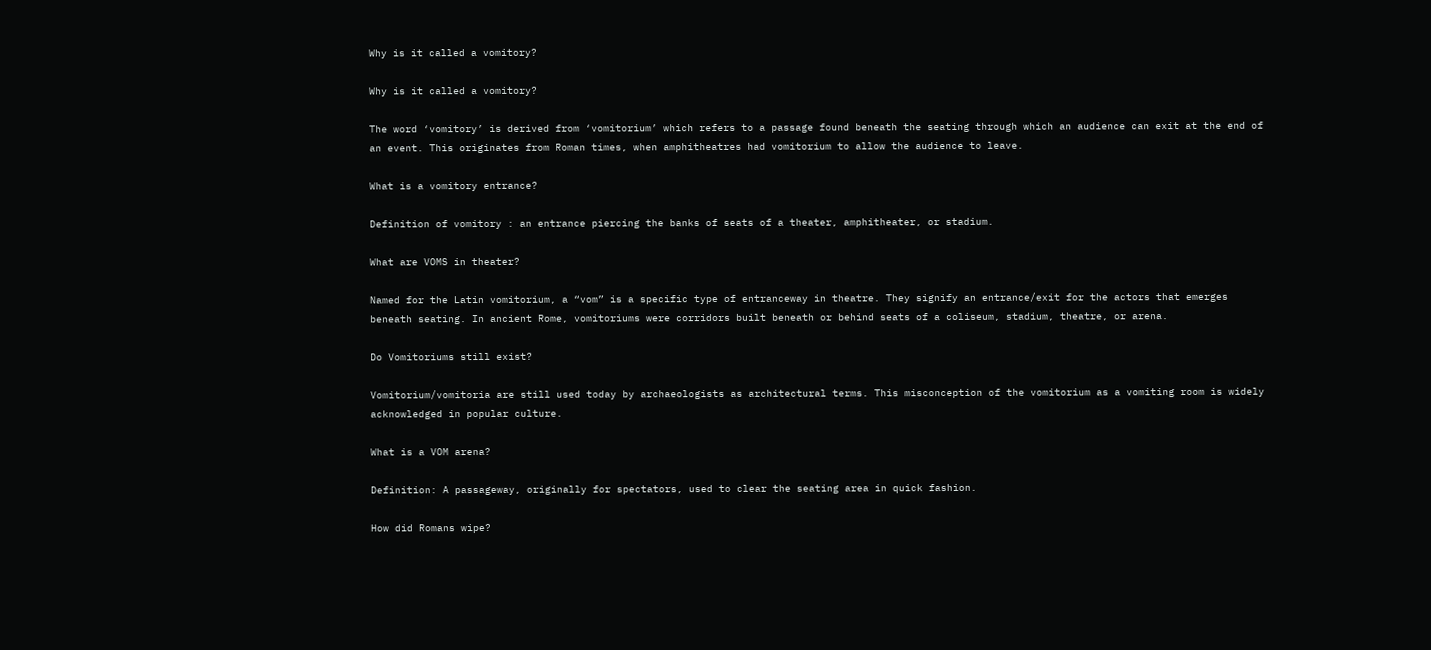Why is it called a vomitory?

Why is it called a vomitory?

The word ‘vomitory’ is derived from ‘vomitorium’ which refers to a passage found beneath the seating through which an audience can exit at the end of an event. This originates from Roman times, when amphitheatres had vomitorium to allow the audience to leave.

What is a vomitory entrance?

Definition of vomitory : an entrance piercing the banks of seats of a theater, amphitheater, or stadium.

What are VOMS in theater?

Named for the Latin vomitorium, a “vom” is a specific type of entranceway in theatre. They signify an entrance/exit for the actors that emerges beneath seating. In ancient Rome, vomitoriums were corridors built beneath or behind seats of a coliseum, stadium, theatre, or arena.

Do Vomitoriums still exist?

Vomitorium/vomitoria are still used today by archaeologists as architectural terms. This misconception of the vomitorium as a vomiting room is widely acknowledged in popular culture.

What is a VOM arena?

Definition: A passageway, originally for spectators, used to clear the seating area in quick fashion.

How did Romans wipe?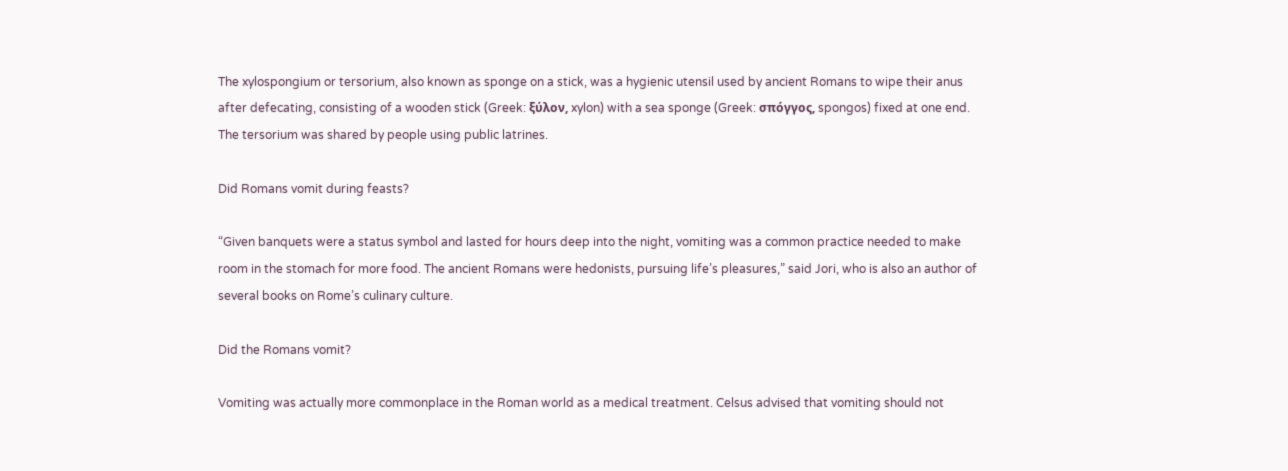The xylospongium or tersorium, also known as sponge on a stick, was a hygienic utensil used by ancient Romans to wipe their anus after defecating, consisting of a wooden stick (Greek: ξύλον, xylon) with a sea sponge (Greek: σπόγγος, spongos) fixed at one end. The tersorium was shared by people using public latrines.

Did Romans vomit during feasts?

“Given banquets were a status symbol and lasted for hours deep into the night, vomiting was a common practice needed to make room in the stomach for more food. The ancient Romans were hedonists, pursuing life’s pleasures,” said Jori, who is also an author of several books on Rome’s culinary culture.

Did the Romans vomit?

Vomiting was actually more commonplace in the Roman world as a medical treatment. Celsus advised that vomiting should not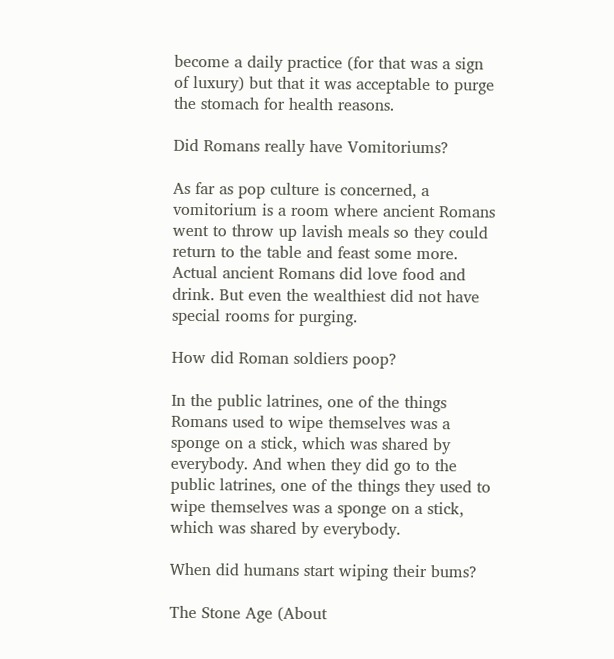become a daily practice (for that was a sign of luxury) but that it was acceptable to purge the stomach for health reasons.

Did Romans really have Vomitoriums?

As far as pop culture is concerned, a vomitorium is a room where ancient Romans went to throw up lavish meals so they could return to the table and feast some more. Actual ancient Romans did love food and drink. But even the wealthiest did not have special rooms for purging.

How did Roman soldiers poop?

In the public latrines, one of the things Romans used to wipe themselves was a sponge on a stick, which was shared by everybody. And when they did go to the public latrines, one of the things they used to wipe themselves was a sponge on a stick, which was shared by everybody.

When did humans start wiping their bums?

The Stone Age (About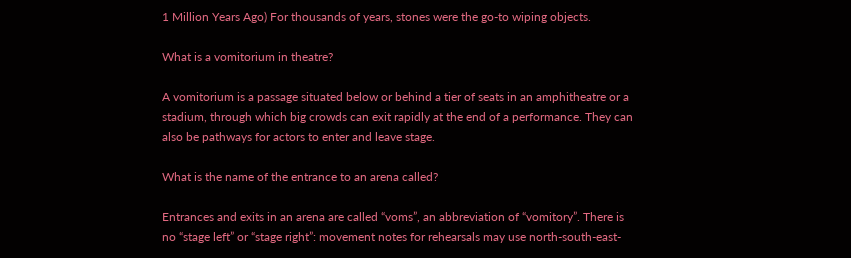1 Million Years Ago) For thousands of years, stones were the go-to wiping objects.

What is a vomitorium in theatre?

A vomitorium is a passage situated below or behind a tier of seats in an amphitheatre or a stadium, through which big crowds can exit rapidly at the end of a performance. They can also be pathways for actors to enter and leave stage.

What is the name of the entrance to an arena called?

Entrances and exits in an arena are called “voms”, an abbreviation of “vomitory”. There is no “stage left” or “stage right”: movement notes for rehearsals may use north-south-east-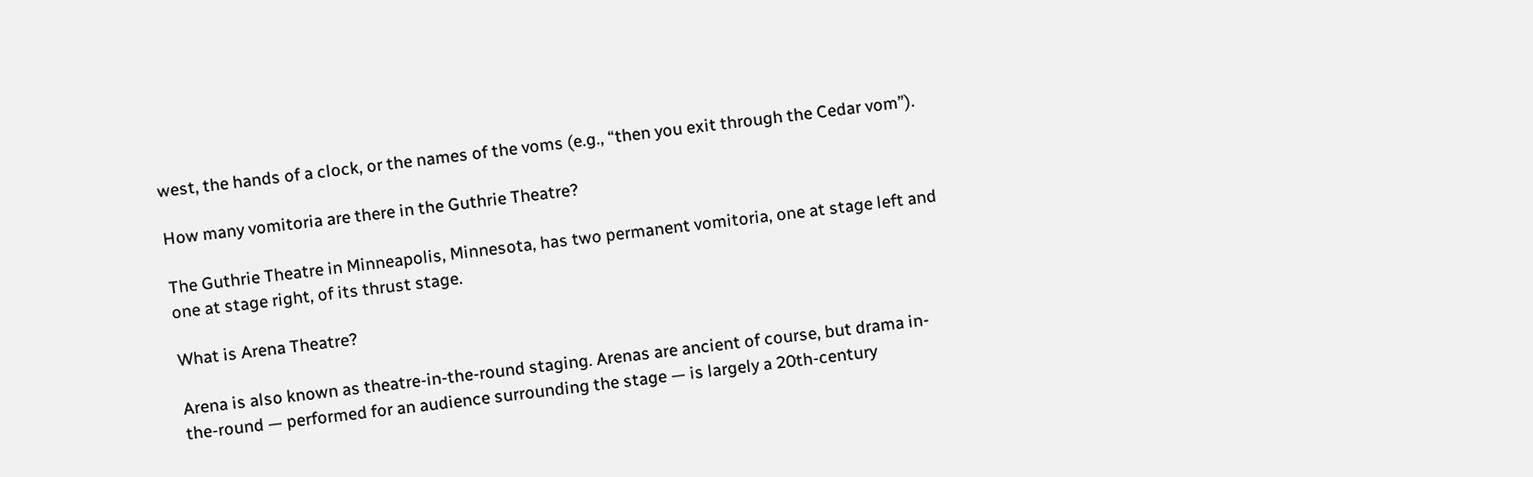west, the hands of a clock, or the names of the voms (e.g., “then you exit through the Cedar vom”).

How many vomitoria are there in the Guthrie Theatre?

The Guthrie Theatre in Minneapolis, Minnesota, has two permanent vomitoria, one at stage left and one at stage right, of its thrust stage.

What is Arena Theatre?

Arena is also known as theatre-in-the-round staging. Arenas are ancient of course, but drama in-the-round — performed for an audience surrounding the stage — is largely a 20th-century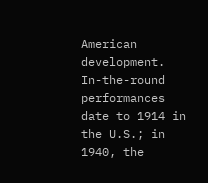American development. In-the-round performances date to 1914 in the U.S.; in 1940, the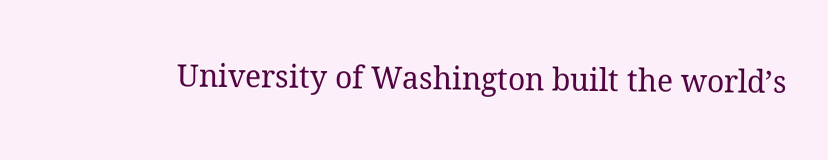University of Washington built the world’s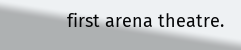first arena theatre.